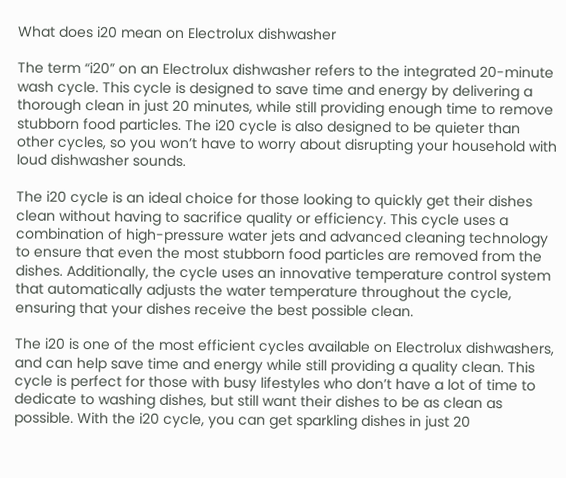What does i20 mean on Electrolux dishwasher

The term “i20” on an Electrolux dishwasher refers to the integrated 20-minute wash cycle. This cycle is designed to save time and energy by delivering a thorough clean in just 20 minutes, while still providing enough time to remove stubborn food particles. The i20 cycle is also designed to be quieter than other cycles, so you won’t have to worry about disrupting your household with loud dishwasher sounds.

The i20 cycle is an ideal choice for those looking to quickly get their dishes clean without having to sacrifice quality or efficiency. This cycle uses a combination of high-pressure water jets and advanced cleaning technology to ensure that even the most stubborn food particles are removed from the dishes. Additionally, the cycle uses an innovative temperature control system that automatically adjusts the water temperature throughout the cycle, ensuring that your dishes receive the best possible clean.

The i20 is one of the most efficient cycles available on Electrolux dishwashers, and can help save time and energy while still providing a quality clean. This cycle is perfect for those with busy lifestyles who don’t have a lot of time to dedicate to washing dishes, but still want their dishes to be as clean as possible. With the i20 cycle, you can get sparkling dishes in just 20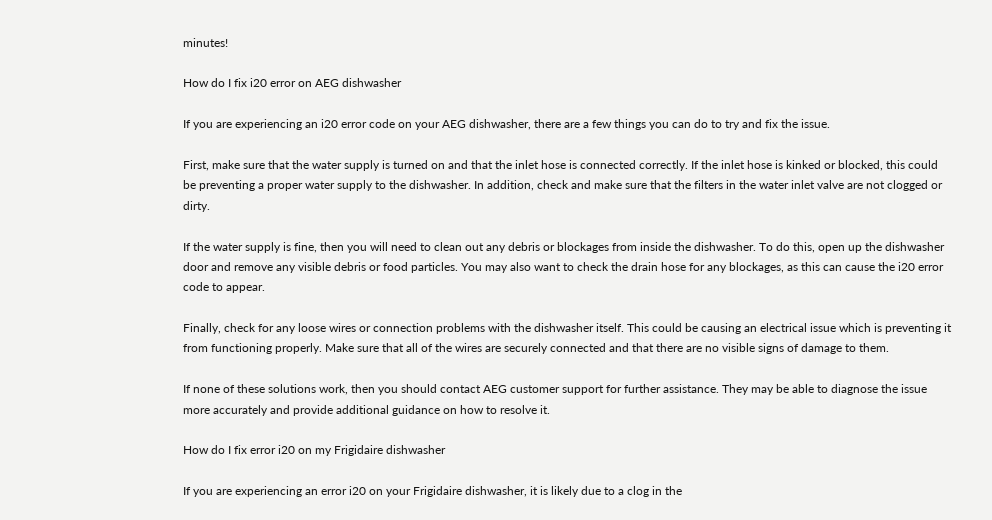minutes!

How do I fix i20 error on AEG dishwasher

If you are experiencing an i20 error code on your AEG dishwasher, there are a few things you can do to try and fix the issue.

First, make sure that the water supply is turned on and that the inlet hose is connected correctly. If the inlet hose is kinked or blocked, this could be preventing a proper water supply to the dishwasher. In addition, check and make sure that the filters in the water inlet valve are not clogged or dirty.

If the water supply is fine, then you will need to clean out any debris or blockages from inside the dishwasher. To do this, open up the dishwasher door and remove any visible debris or food particles. You may also want to check the drain hose for any blockages, as this can cause the i20 error code to appear.

Finally, check for any loose wires or connection problems with the dishwasher itself. This could be causing an electrical issue which is preventing it from functioning properly. Make sure that all of the wires are securely connected and that there are no visible signs of damage to them.

If none of these solutions work, then you should contact AEG customer support for further assistance. They may be able to diagnose the issue more accurately and provide additional guidance on how to resolve it.

How do I fix error i20 on my Frigidaire dishwasher

If you are experiencing an error i20 on your Frigidaire dishwasher, it is likely due to a clog in the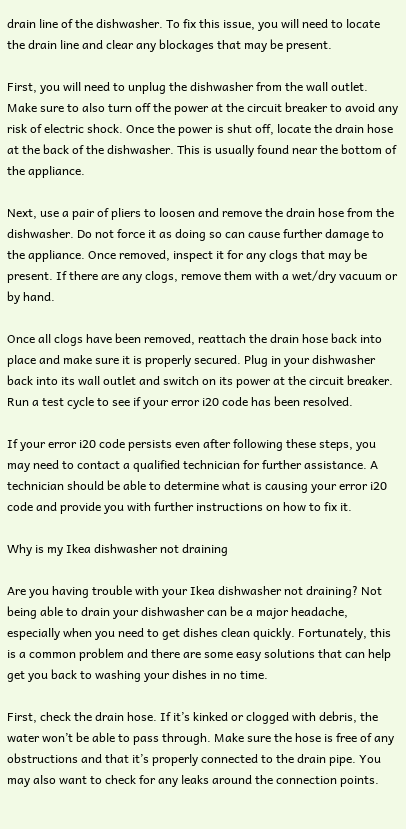drain line of the dishwasher. To fix this issue, you will need to locate the drain line and clear any blockages that may be present.

First, you will need to unplug the dishwasher from the wall outlet. Make sure to also turn off the power at the circuit breaker to avoid any risk of electric shock. Once the power is shut off, locate the drain hose at the back of the dishwasher. This is usually found near the bottom of the appliance.

Next, use a pair of pliers to loosen and remove the drain hose from the dishwasher. Do not force it as doing so can cause further damage to the appliance. Once removed, inspect it for any clogs that may be present. If there are any clogs, remove them with a wet/dry vacuum or by hand.

Once all clogs have been removed, reattach the drain hose back into place and make sure it is properly secured. Plug in your dishwasher back into its wall outlet and switch on its power at the circuit breaker. Run a test cycle to see if your error i20 code has been resolved.

If your error i20 code persists even after following these steps, you may need to contact a qualified technician for further assistance. A technician should be able to determine what is causing your error i20 code and provide you with further instructions on how to fix it.

Why is my Ikea dishwasher not draining

Are you having trouble with your Ikea dishwasher not draining? Not being able to drain your dishwasher can be a major headache, especially when you need to get dishes clean quickly. Fortunately, this is a common problem and there are some easy solutions that can help get you back to washing your dishes in no time.

First, check the drain hose. If it’s kinked or clogged with debris, the water won’t be able to pass through. Make sure the hose is free of any obstructions and that it’s properly connected to the drain pipe. You may also want to check for any leaks around the connection points.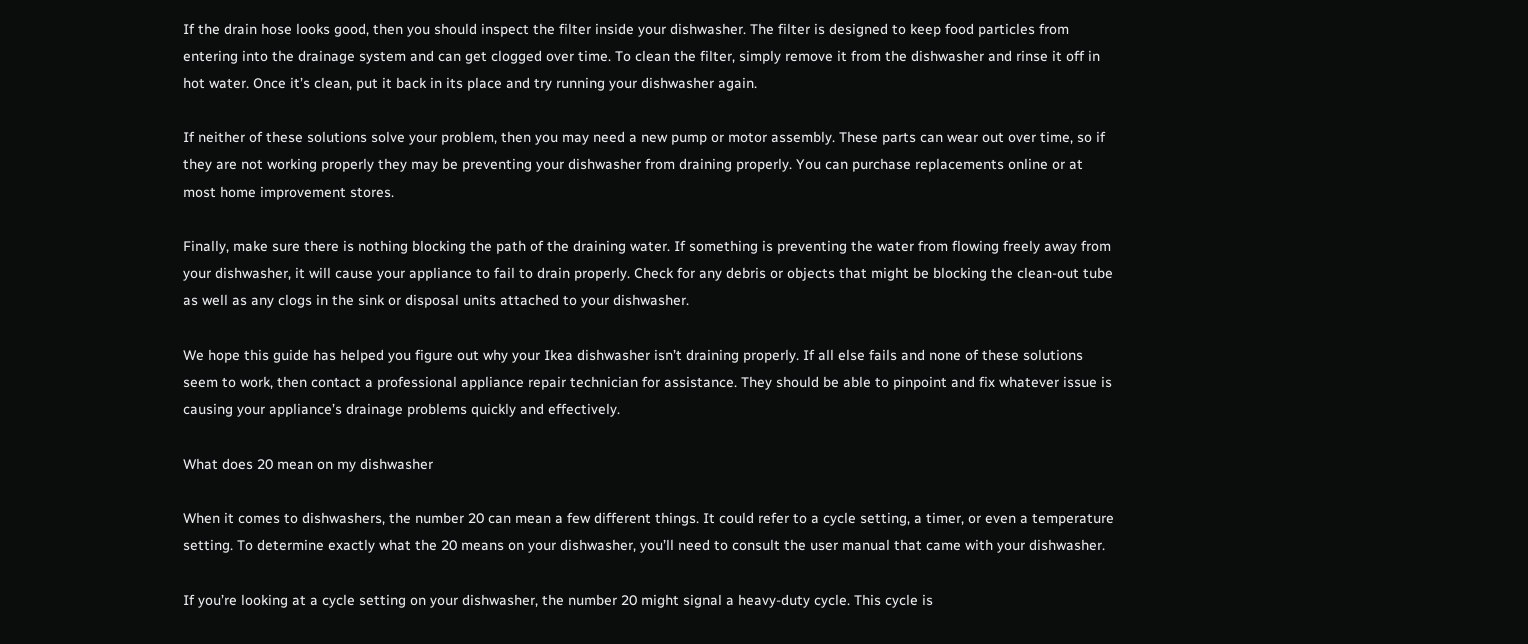If the drain hose looks good, then you should inspect the filter inside your dishwasher. The filter is designed to keep food particles from entering into the drainage system and can get clogged over time. To clean the filter, simply remove it from the dishwasher and rinse it off in hot water. Once it’s clean, put it back in its place and try running your dishwasher again.

If neither of these solutions solve your problem, then you may need a new pump or motor assembly. These parts can wear out over time, so if they are not working properly they may be preventing your dishwasher from draining properly. You can purchase replacements online or at most home improvement stores.

Finally, make sure there is nothing blocking the path of the draining water. If something is preventing the water from flowing freely away from your dishwasher, it will cause your appliance to fail to drain properly. Check for any debris or objects that might be blocking the clean-out tube as well as any clogs in the sink or disposal units attached to your dishwasher.

We hope this guide has helped you figure out why your Ikea dishwasher isn’t draining properly. If all else fails and none of these solutions seem to work, then contact a professional appliance repair technician for assistance. They should be able to pinpoint and fix whatever issue is causing your appliance’s drainage problems quickly and effectively.

What does 20 mean on my dishwasher

When it comes to dishwashers, the number 20 can mean a few different things. It could refer to a cycle setting, a timer, or even a temperature setting. To determine exactly what the 20 means on your dishwasher, you’ll need to consult the user manual that came with your dishwasher.

If you’re looking at a cycle setting on your dishwasher, the number 20 might signal a heavy-duty cycle. This cycle is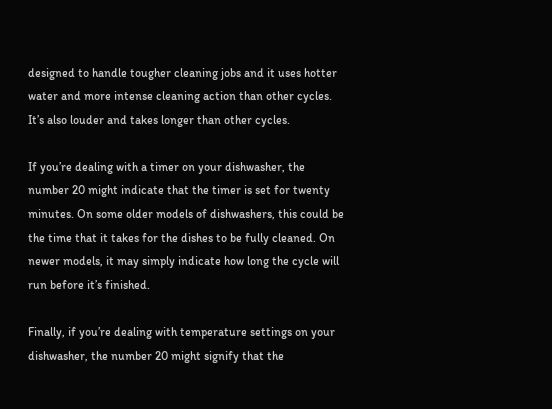designed to handle tougher cleaning jobs and it uses hotter water and more intense cleaning action than other cycles. It’s also louder and takes longer than other cycles.

If you’re dealing with a timer on your dishwasher, the number 20 might indicate that the timer is set for twenty minutes. On some older models of dishwashers, this could be the time that it takes for the dishes to be fully cleaned. On newer models, it may simply indicate how long the cycle will run before it’s finished.

Finally, if you’re dealing with temperature settings on your dishwasher, the number 20 might signify that the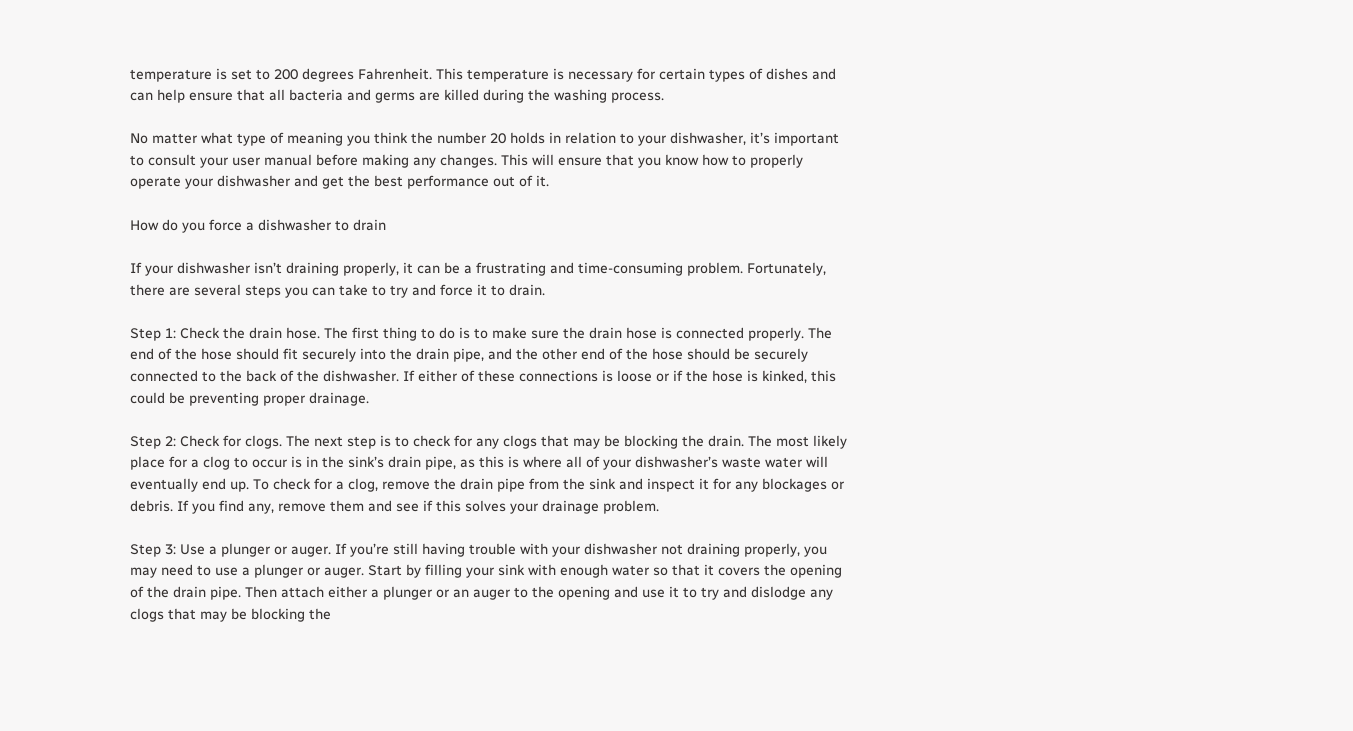temperature is set to 200 degrees Fahrenheit. This temperature is necessary for certain types of dishes and can help ensure that all bacteria and germs are killed during the washing process.

No matter what type of meaning you think the number 20 holds in relation to your dishwasher, it’s important to consult your user manual before making any changes. This will ensure that you know how to properly operate your dishwasher and get the best performance out of it.

How do you force a dishwasher to drain

If your dishwasher isn’t draining properly, it can be a frustrating and time-consuming problem. Fortunately, there are several steps you can take to try and force it to drain.

Step 1: Check the drain hose. The first thing to do is to make sure the drain hose is connected properly. The end of the hose should fit securely into the drain pipe, and the other end of the hose should be securely connected to the back of the dishwasher. If either of these connections is loose or if the hose is kinked, this could be preventing proper drainage.

Step 2: Check for clogs. The next step is to check for any clogs that may be blocking the drain. The most likely place for a clog to occur is in the sink’s drain pipe, as this is where all of your dishwasher’s waste water will eventually end up. To check for a clog, remove the drain pipe from the sink and inspect it for any blockages or debris. If you find any, remove them and see if this solves your drainage problem.

Step 3: Use a plunger or auger. If you’re still having trouble with your dishwasher not draining properly, you may need to use a plunger or auger. Start by filling your sink with enough water so that it covers the opening of the drain pipe. Then attach either a plunger or an auger to the opening and use it to try and dislodge any clogs that may be blocking the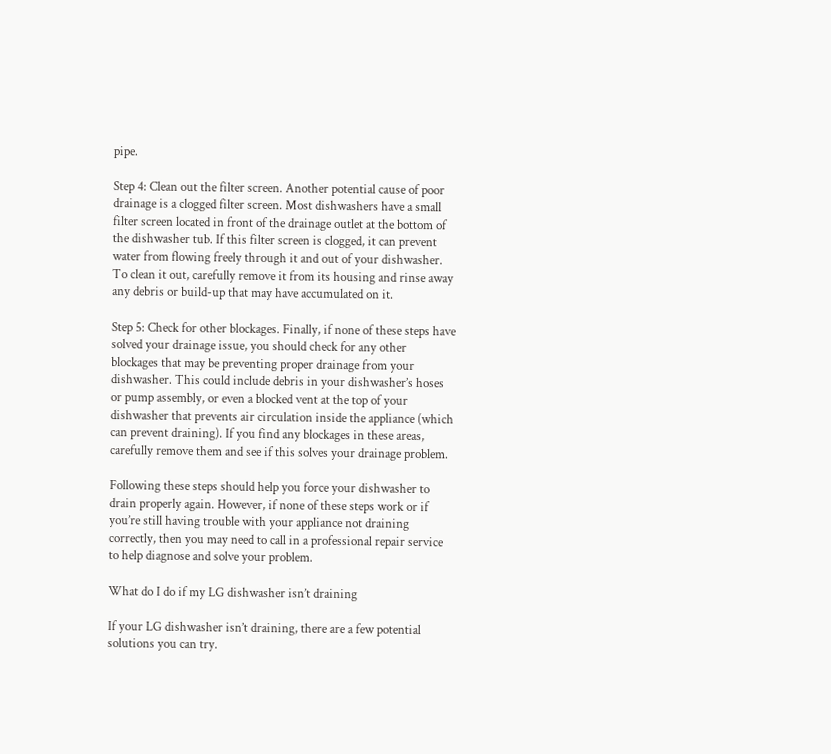pipe.

Step 4: Clean out the filter screen. Another potential cause of poor drainage is a clogged filter screen. Most dishwashers have a small filter screen located in front of the drainage outlet at the bottom of the dishwasher tub. If this filter screen is clogged, it can prevent water from flowing freely through it and out of your dishwasher. To clean it out, carefully remove it from its housing and rinse away any debris or build-up that may have accumulated on it.

Step 5: Check for other blockages. Finally, if none of these steps have solved your drainage issue, you should check for any other blockages that may be preventing proper drainage from your dishwasher. This could include debris in your dishwasher’s hoses or pump assembly, or even a blocked vent at the top of your dishwasher that prevents air circulation inside the appliance (which can prevent draining). If you find any blockages in these areas, carefully remove them and see if this solves your drainage problem.

Following these steps should help you force your dishwasher to drain properly again. However, if none of these steps work or if you’re still having trouble with your appliance not draining correctly, then you may need to call in a professional repair service to help diagnose and solve your problem.

What do I do if my LG dishwasher isn’t draining

If your LG dishwasher isn’t draining, there are a few potential solutions you can try.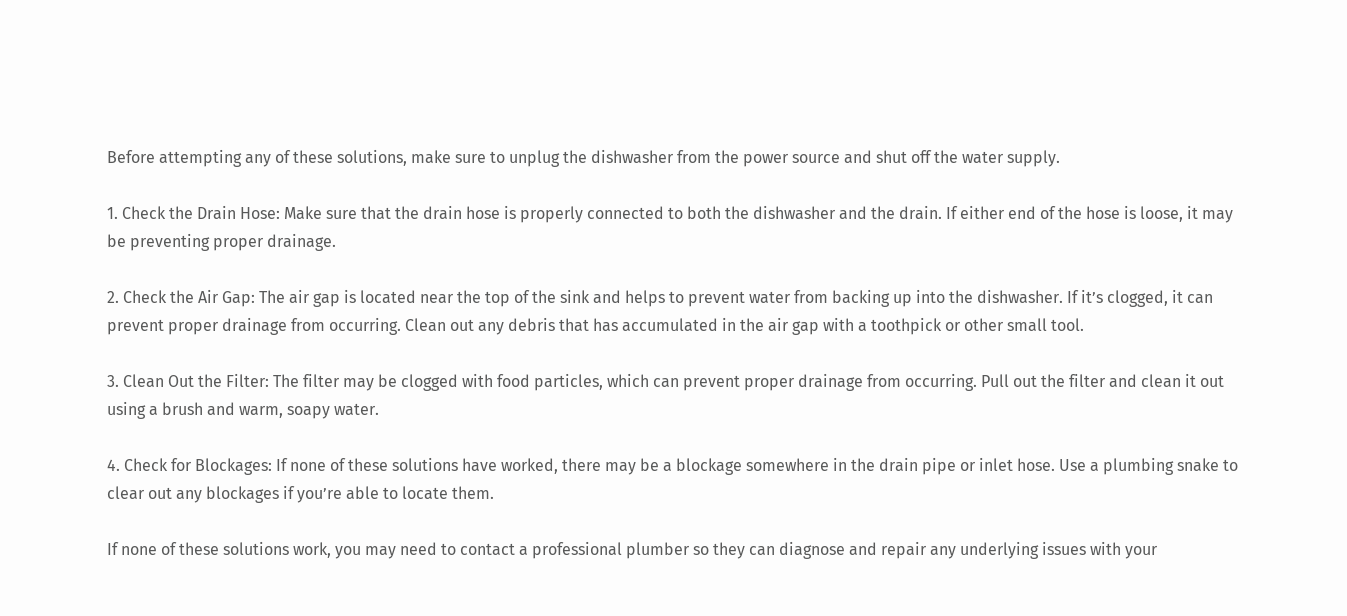Before attempting any of these solutions, make sure to unplug the dishwasher from the power source and shut off the water supply.

1. Check the Drain Hose: Make sure that the drain hose is properly connected to both the dishwasher and the drain. If either end of the hose is loose, it may be preventing proper drainage.

2. Check the Air Gap: The air gap is located near the top of the sink and helps to prevent water from backing up into the dishwasher. If it’s clogged, it can prevent proper drainage from occurring. Clean out any debris that has accumulated in the air gap with a toothpick or other small tool.

3. Clean Out the Filter: The filter may be clogged with food particles, which can prevent proper drainage from occurring. Pull out the filter and clean it out using a brush and warm, soapy water.

4. Check for Blockages: If none of these solutions have worked, there may be a blockage somewhere in the drain pipe or inlet hose. Use a plumbing snake to clear out any blockages if you’re able to locate them.

If none of these solutions work, you may need to contact a professional plumber so they can diagnose and repair any underlying issues with your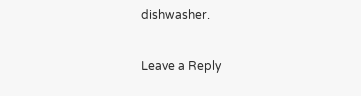dishwasher.

Leave a Reply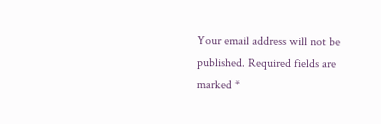Your email address will not be published. Required fields are marked *